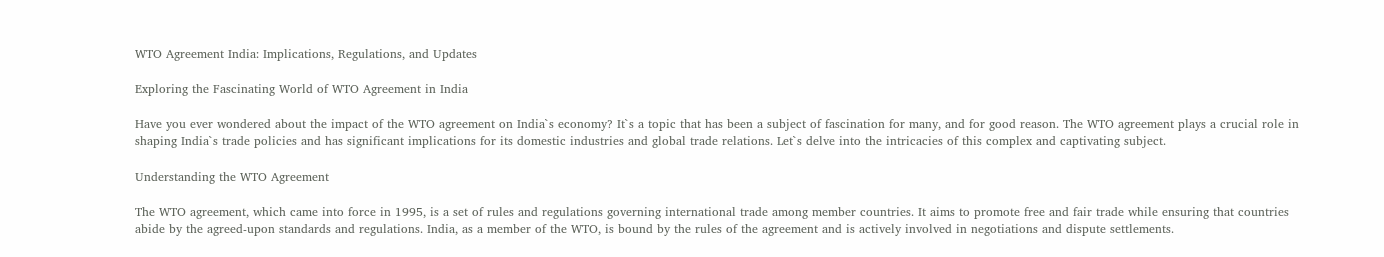WTO Agreement India: Implications, Regulations, and Updates

Exploring the Fascinating World of WTO Agreement in India

Have you ever wondered about the impact of the WTO agreement on India`s economy? It`s a topic that has been a subject of fascination for many, and for good reason. The WTO agreement plays a crucial role in shaping India`s trade policies and has significant implications for its domestic industries and global trade relations. Let`s delve into the intricacies of this complex and captivating subject.

Understanding the WTO Agreement

The WTO agreement, which came into force in 1995, is a set of rules and regulations governing international trade among member countries. It aims to promote free and fair trade while ensuring that countries abide by the agreed-upon standards and regulations. India, as a member of the WTO, is bound by the rules of the agreement and is actively involved in negotiations and dispute settlements.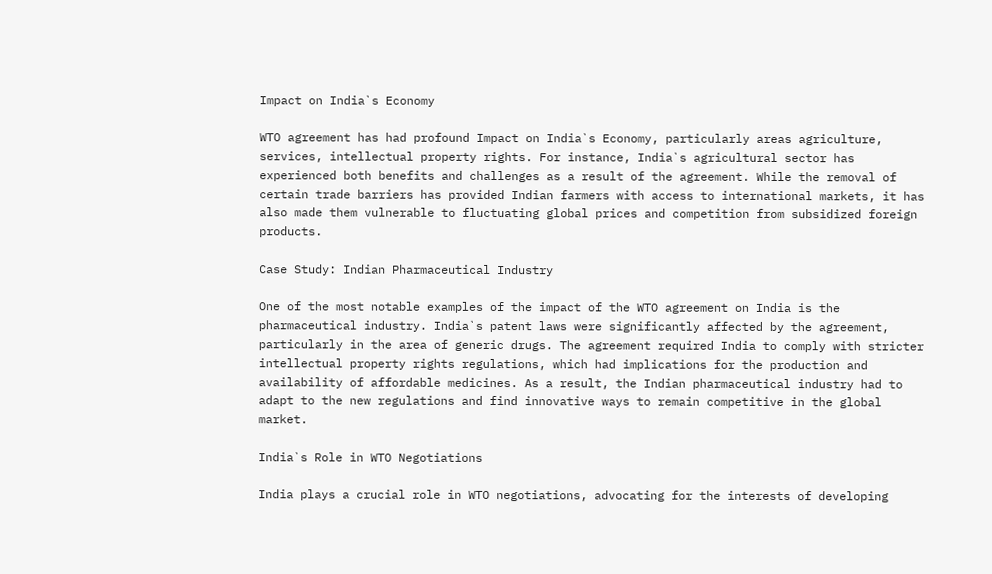Impact on India`s Economy

WTO agreement has had profound Impact on India`s Economy, particularly areas agriculture, services, intellectual property rights. For instance, India`s agricultural sector has experienced both benefits and challenges as a result of the agreement. While the removal of certain trade barriers has provided Indian farmers with access to international markets, it has also made them vulnerable to fluctuating global prices and competition from subsidized foreign products.

Case Study: Indian Pharmaceutical Industry

One of the most notable examples of the impact of the WTO agreement on India is the pharmaceutical industry. India`s patent laws were significantly affected by the agreement, particularly in the area of generic drugs. The agreement required India to comply with stricter intellectual property rights regulations, which had implications for the production and availability of affordable medicines. As a result, the Indian pharmaceutical industry had to adapt to the new regulations and find innovative ways to remain competitive in the global market.

India`s Role in WTO Negotiations

India plays a crucial role in WTO negotiations, advocating for the interests of developing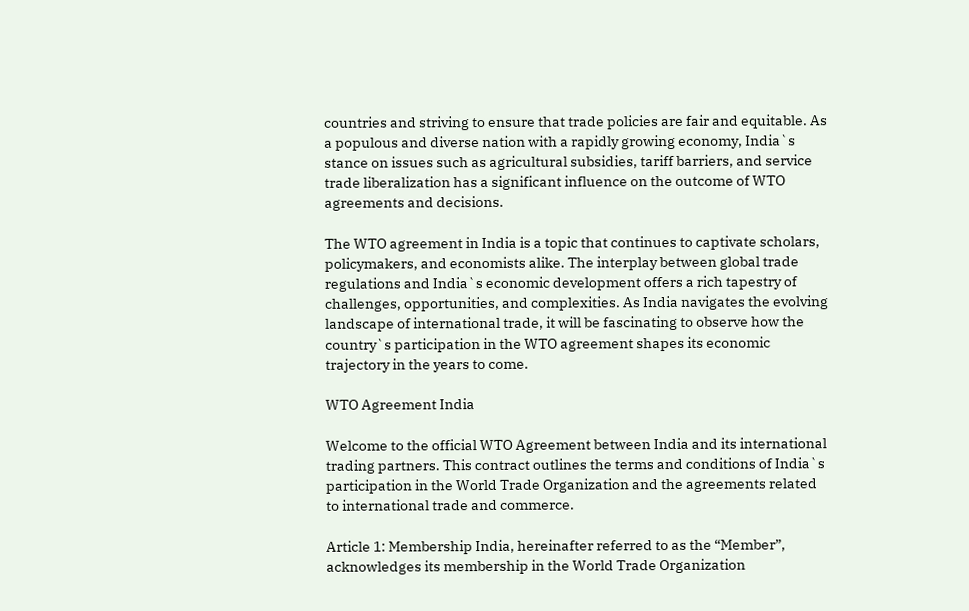countries and striving to ensure that trade policies are fair and equitable. As a populous and diverse nation with a rapidly growing economy, India`s stance on issues such as agricultural subsidies, tariff barriers, and service trade liberalization has a significant influence on the outcome of WTO agreements and decisions.

The WTO agreement in India is a topic that continues to captivate scholars, policymakers, and economists alike. The interplay between global trade regulations and India`s economic development offers a rich tapestry of challenges, opportunities, and complexities. As India navigates the evolving landscape of international trade, it will be fascinating to observe how the country`s participation in the WTO agreement shapes its economic trajectory in the years to come.

WTO Agreement India

Welcome to the official WTO Agreement between India and its international trading partners. This contract outlines the terms and conditions of India`s participation in the World Trade Organization and the agreements related to international trade and commerce.

Article 1: Membership India, hereinafter referred to as the “Member”, acknowledges its membership in the World Trade Organization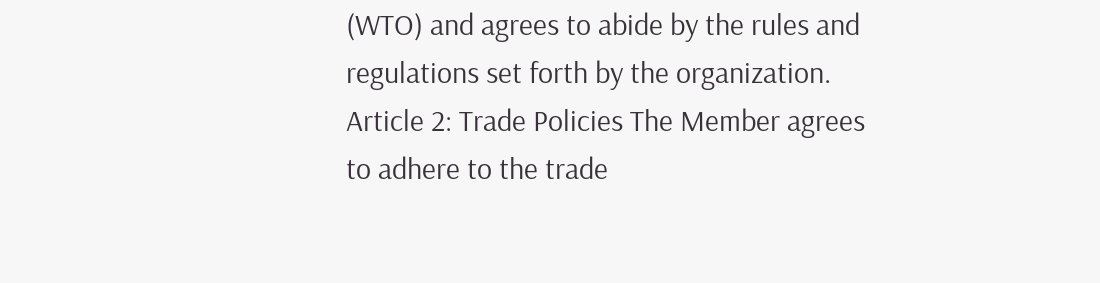(WTO) and agrees to abide by the rules and regulations set forth by the organization.
Article 2: Trade Policies The Member agrees to adhere to the trade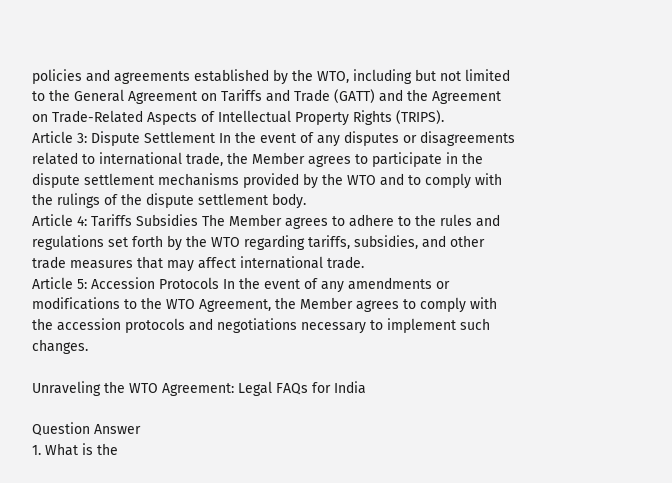policies and agreements established by the WTO, including but not limited to the General Agreement on Tariffs and Trade (GATT) and the Agreement on Trade-Related Aspects of Intellectual Property Rights (TRIPS).
Article 3: Dispute Settlement In the event of any disputes or disagreements related to international trade, the Member agrees to participate in the dispute settlement mechanisms provided by the WTO and to comply with the rulings of the dispute settlement body.
Article 4: Tariffs Subsidies The Member agrees to adhere to the rules and regulations set forth by the WTO regarding tariffs, subsidies, and other trade measures that may affect international trade.
Article 5: Accession Protocols In the event of any amendments or modifications to the WTO Agreement, the Member agrees to comply with the accession protocols and negotiations necessary to implement such changes.

Unraveling the WTO Agreement: Legal FAQs for India

Question Answer
1. What is the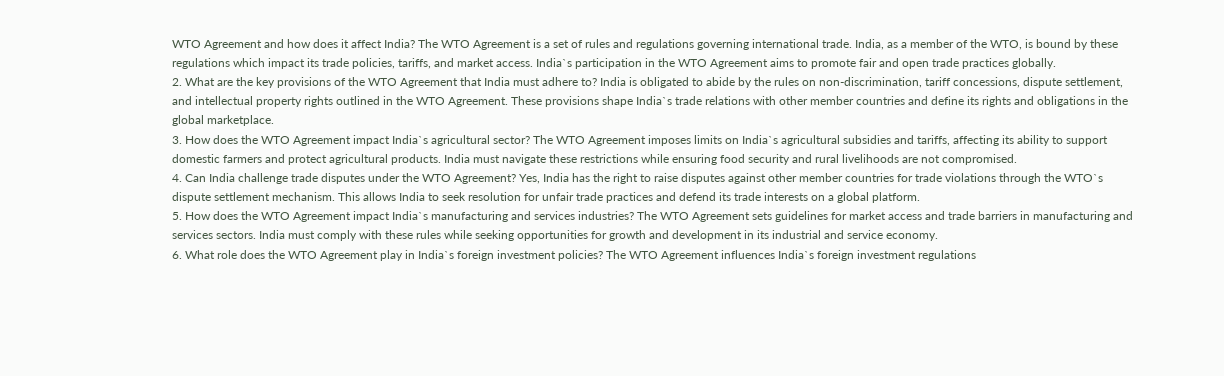WTO Agreement and how does it affect India? The WTO Agreement is a set of rules and regulations governing international trade. India, as a member of the WTO, is bound by these regulations which impact its trade policies, tariffs, and market access. India`s participation in the WTO Agreement aims to promote fair and open trade practices globally.
2. What are the key provisions of the WTO Agreement that India must adhere to? India is obligated to abide by the rules on non-discrimination, tariff concessions, dispute settlement, and intellectual property rights outlined in the WTO Agreement. These provisions shape India`s trade relations with other member countries and define its rights and obligations in the global marketplace.
3. How does the WTO Agreement impact India`s agricultural sector? The WTO Agreement imposes limits on India`s agricultural subsidies and tariffs, affecting its ability to support domestic farmers and protect agricultural products. India must navigate these restrictions while ensuring food security and rural livelihoods are not compromised.
4. Can India challenge trade disputes under the WTO Agreement? Yes, India has the right to raise disputes against other member countries for trade violations through the WTO`s dispute settlement mechanism. This allows India to seek resolution for unfair trade practices and defend its trade interests on a global platform.
5. How does the WTO Agreement impact India`s manufacturing and services industries? The WTO Agreement sets guidelines for market access and trade barriers in manufacturing and services sectors. India must comply with these rules while seeking opportunities for growth and development in its industrial and service economy.
6. What role does the WTO Agreement play in India`s foreign investment policies? The WTO Agreement influences India`s foreign investment regulations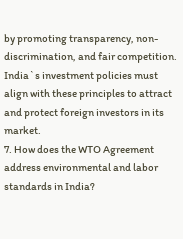by promoting transparency, non-discrimination, and fair competition. India`s investment policies must align with these principles to attract and protect foreign investors in its market.
7. How does the WTO Agreement address environmental and labor standards in India?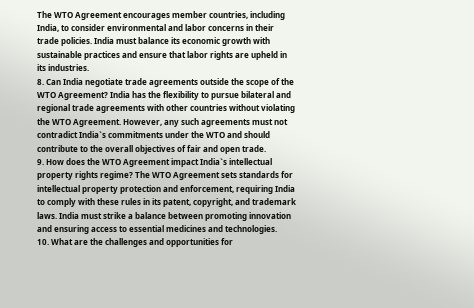The WTO Agreement encourages member countries, including India, to consider environmental and labor concerns in their trade policies. India must balance its economic growth with sustainable practices and ensure that labor rights are upheld in its industries.
8. Can India negotiate trade agreements outside the scope of the WTO Agreement? India has the flexibility to pursue bilateral and regional trade agreements with other countries without violating the WTO Agreement. However, any such agreements must not contradict India`s commitments under the WTO and should contribute to the overall objectives of fair and open trade.
9. How does the WTO Agreement impact India`s intellectual property rights regime? The WTO Agreement sets standards for intellectual property protection and enforcement, requiring India to comply with these rules in its patent, copyright, and trademark laws. India must strike a balance between promoting innovation and ensuring access to essential medicines and technologies.
10. What are the challenges and opportunities for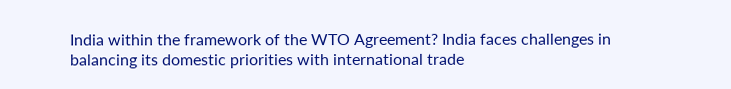India within the framework of the WTO Agreement? India faces challenges in balancing its domestic priorities with international trade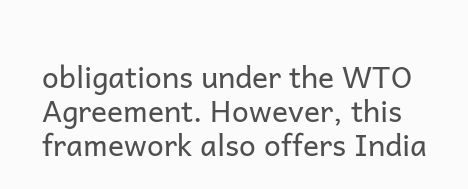obligations under the WTO Agreement. However, this framework also offers India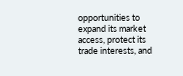opportunities to expand its market access, protect its trade interests, and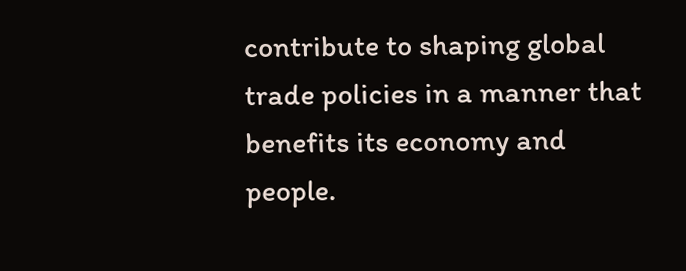contribute to shaping global trade policies in a manner that benefits its economy and people.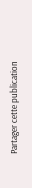Partager cette publication